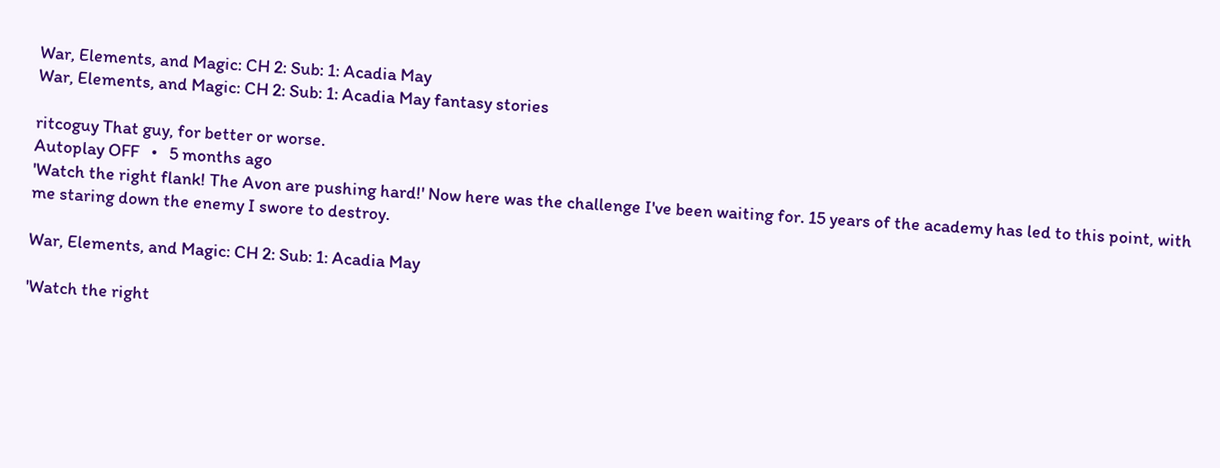War, Elements, and Magic: CH 2: Sub: 1: Acadia May
War, Elements, and Magic: CH 2: Sub: 1: Acadia May fantasy stories

ritcoguy That guy, for better or worse.
Autoplay OFF   •   5 months ago
'Watch the right flank! The Avon are pushing hard!' Now here was the challenge I've been waiting for. 15 years of the academy has led to this point, with me staring down the enemy I swore to destroy.

War, Elements, and Magic: CH 2: Sub: 1: Acadia May

'Watch the right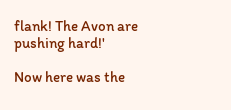flank! The Avon are pushing hard!'

Now here was the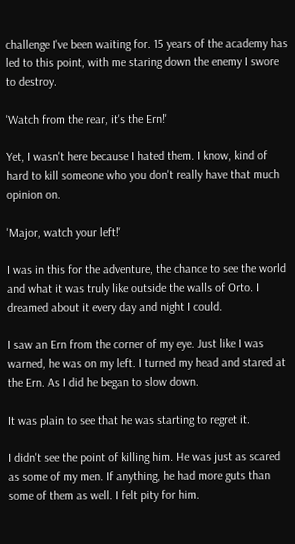challenge I've been waiting for. 15 years of the academy has led to this point, with me staring down the enemy I swore to destroy.

'Watch from the rear, it's the Ern!'

Yet, I wasn't here because I hated them. I know, kind of hard to kill someone who you don't really have that much opinion on.

'Major, watch your left!'

I was in this for the adventure, the chance to see the world and what it was truly like outside the walls of Orto. I dreamed about it every day and night I could.

I saw an Ern from the corner of my eye. Just like I was warned, he was on my left. I turned my head and stared at the Ern. As I did he began to slow down.

It was plain to see that he was starting to regret it.

I didn't see the point of killing him. He was just as scared as some of my men. If anything, he had more guts than some of them as well. I felt pity for him.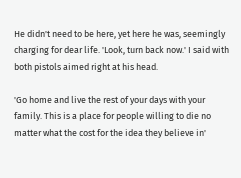He didn't need to be here, yet here he was, seemingly charging for dear life. 'Look, turn back now.' I said with both pistols aimed right at his head.

'Go home and live the rest of your days with your family. This is a place for people willing to die no matter what the cost for the idea they believe in'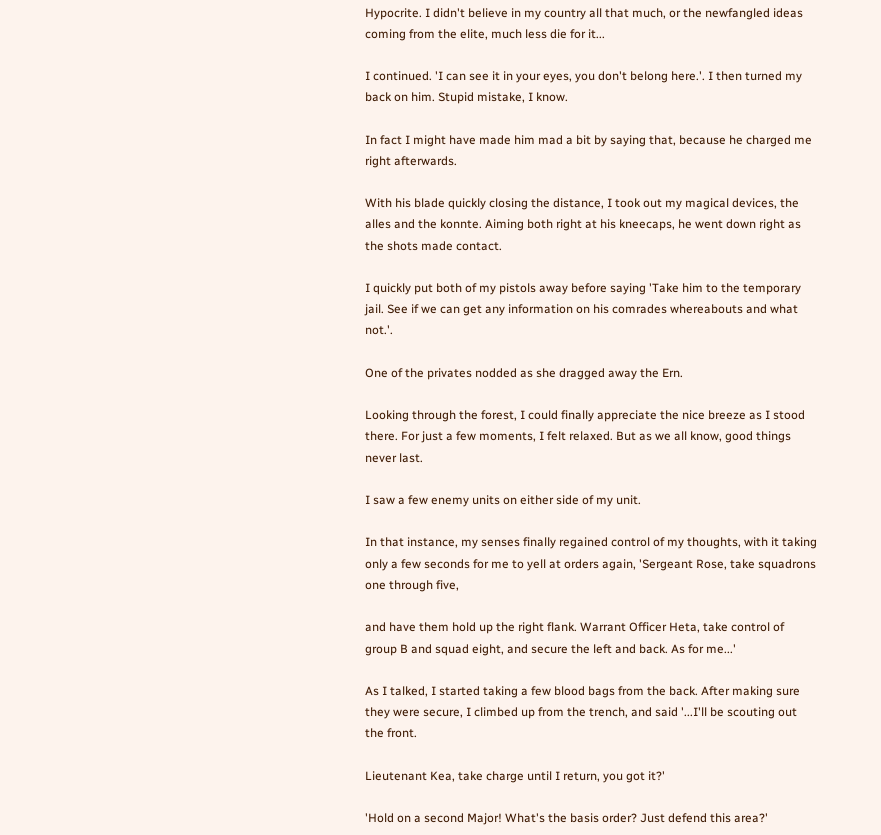Hypocrite. I didn't believe in my country all that much, or the newfangled ideas coming from the elite, much less die for it...

I continued. 'I can see it in your eyes, you don't belong here.'. I then turned my back on him. Stupid mistake, I know.

In fact I might have made him mad a bit by saying that, because he charged me right afterwards.

With his blade quickly closing the distance, I took out my magical devices, the alles and the konnte. Aiming both right at his kneecaps, he went down right as the shots made contact.

I quickly put both of my pistols away before saying 'Take him to the temporary jail. See if we can get any information on his comrades whereabouts and what not.'.

One of the privates nodded as she dragged away the Ern.

Looking through the forest, I could finally appreciate the nice breeze as I stood there. For just a few moments, I felt relaxed. But as we all know, good things never last.

I saw a few enemy units on either side of my unit.

In that instance, my senses finally regained control of my thoughts, with it taking only a few seconds for me to yell at orders again, 'Sergeant Rose, take squadrons one through five,

and have them hold up the right flank. Warrant Officer Heta, take control of group B and squad eight, and secure the left and back. As for me...'

As I talked, I started taking a few blood bags from the back. After making sure they were secure, I climbed up from the trench, and said '...I'll be scouting out the front.

Lieutenant Kea, take charge until I return, you got it?'

'Hold on a second Major! What's the basis order? Just defend this area?'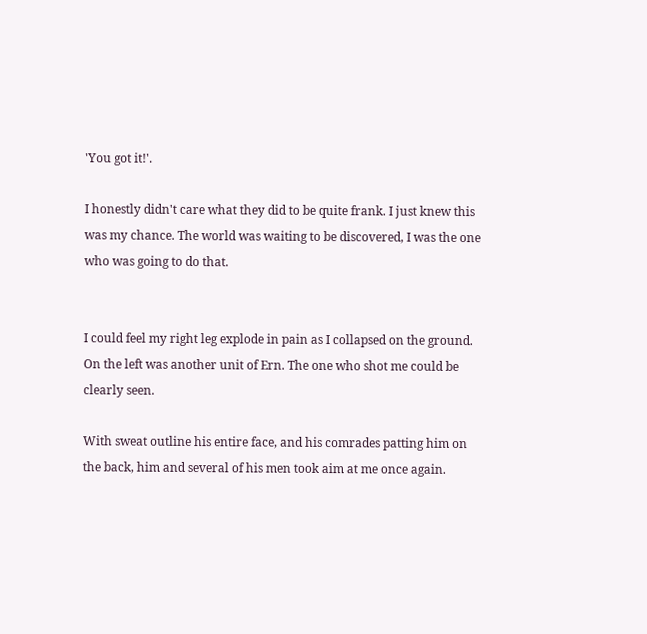'You got it!'.

I honestly didn't care what they did to be quite frank. I just knew this was my chance. The world was waiting to be discovered, I was the one who was going to do that.


I could feel my right leg explode in pain as I collapsed on the ground. On the left was another unit of Ern. The one who shot me could be clearly seen.

With sweat outline his entire face, and his comrades patting him on the back, him and several of his men took aim at me once again.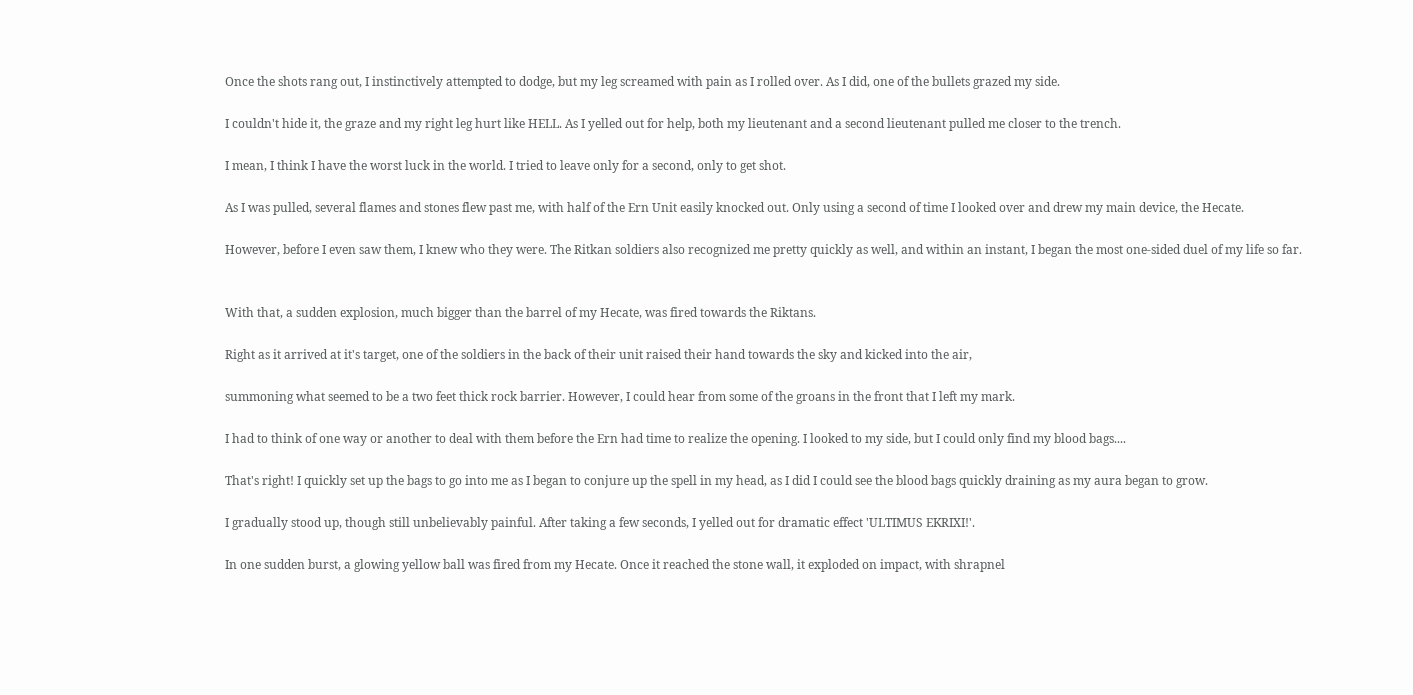Once the shots rang out, I instinctively attempted to dodge, but my leg screamed with pain as I rolled over. As I did, one of the bullets grazed my side.

I couldn't hide it, the graze and my right leg hurt like HELL. As I yelled out for help, both my lieutenant and a second lieutenant pulled me closer to the trench.

I mean, I think I have the worst luck in the world. I tried to leave only for a second, only to get shot.

As I was pulled, several flames and stones flew past me, with half of the Ern Unit easily knocked out. Only using a second of time I looked over and drew my main device, the Hecate.

However, before I even saw them, I knew who they were. The Ritkan soldiers also recognized me pretty quickly as well, and within an instant, I began the most one-sided duel of my life so far.


With that, a sudden explosion, much bigger than the barrel of my Hecate, was fired towards the Riktans.

Right as it arrived at it's target, one of the soldiers in the back of their unit raised their hand towards the sky and kicked into the air,

summoning what seemed to be a two feet thick rock barrier. However, I could hear from some of the groans in the front that I left my mark.

I had to think of one way or another to deal with them before the Ern had time to realize the opening. I looked to my side, but I could only find my blood bags....

That's right! I quickly set up the bags to go into me as I began to conjure up the spell in my head, as I did I could see the blood bags quickly draining as my aura began to grow.

I gradually stood up, though still unbelievably painful. After taking a few seconds, I yelled out for dramatic effect 'ULTIMUS EKRIXI!'.

In one sudden burst, a glowing yellow ball was fired from my Hecate. Once it reached the stone wall, it exploded on impact, with shrapnel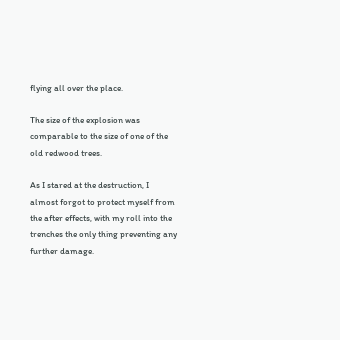flying all over the place.

The size of the explosion was comparable to the size of one of the old redwood trees.

As I stared at the destruction, I almost forgot to protect myself from the after effects, with my roll into the trenches the only thing preventing any further damage.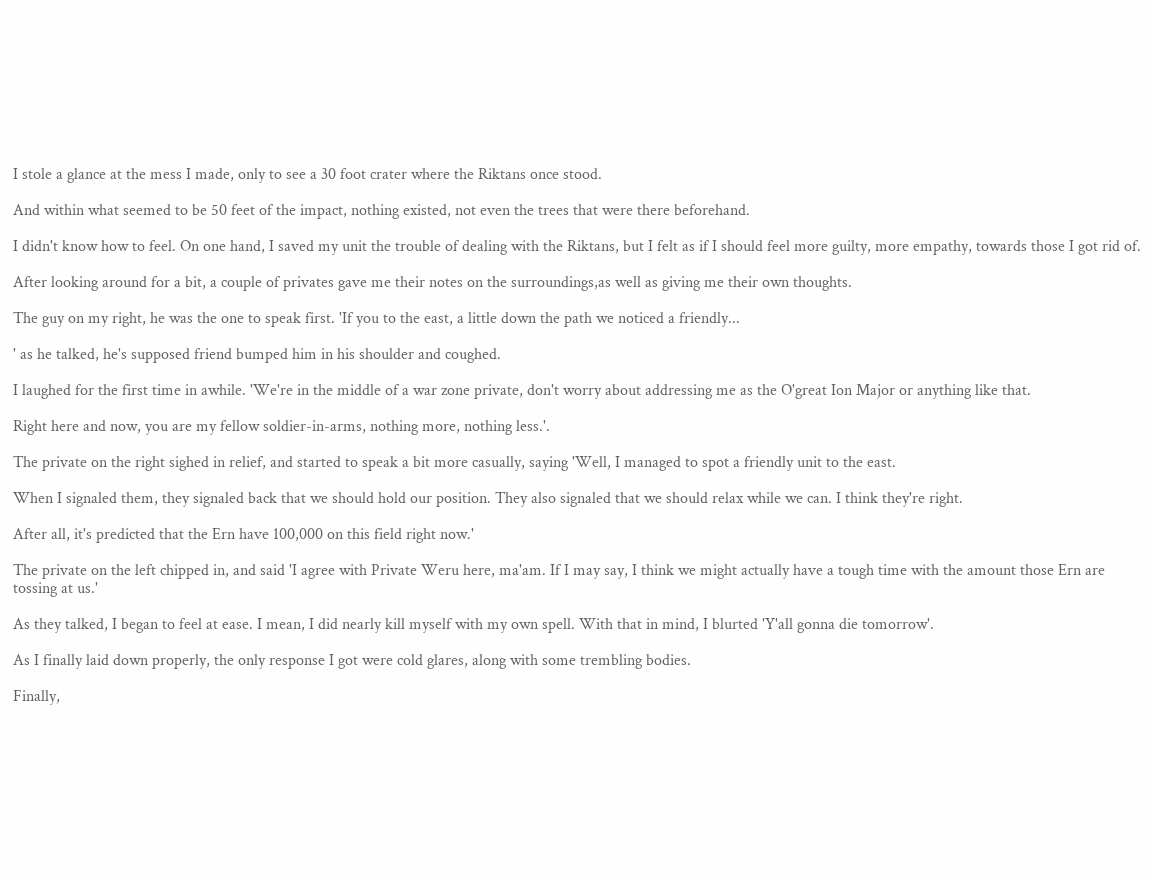I stole a glance at the mess I made, only to see a 30 foot crater where the Riktans once stood.

And within what seemed to be 50 feet of the impact, nothing existed, not even the trees that were there beforehand.

I didn't know how to feel. On one hand, I saved my unit the trouble of dealing with the Riktans, but I felt as if I should feel more guilty, more empathy, towards those I got rid of.

After looking around for a bit, a couple of privates gave me their notes on the surroundings,as well as giving me their own thoughts.

The guy on my right, he was the one to speak first. 'If you to the east, a little down the path we noticed a friendly...

' as he talked, he's supposed friend bumped him in his shoulder and coughed.

I laughed for the first time in awhile. 'We're in the middle of a war zone private, don't worry about addressing me as the O'great Ion Major or anything like that.

Right here and now, you are my fellow soldier-in-arms, nothing more, nothing less.'.

The private on the right sighed in relief, and started to speak a bit more casually, saying 'Well, I managed to spot a friendly unit to the east.

When I signaled them, they signaled back that we should hold our position. They also signaled that we should relax while we can. I think they're right.

After all, it's predicted that the Ern have 100,000 on this field right now.'

The private on the left chipped in, and said 'I agree with Private Weru here, ma'am. If I may say, I think we might actually have a tough time with the amount those Ern are tossing at us.'

As they talked, I began to feel at ease. I mean, I did nearly kill myself with my own spell. With that in mind, I blurted 'Y'all gonna die tomorrow'.

As I finally laid down properly, the only response I got were cold glares, along with some trembling bodies.

Finally,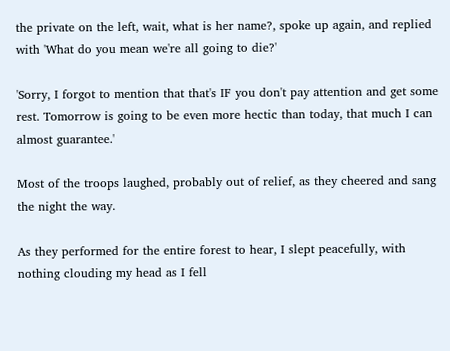the private on the left, wait, what is her name?, spoke up again, and replied with 'What do you mean we're all going to die?'

'Sorry, I forgot to mention that that's IF you don't pay attention and get some rest. Tomorrow is going to be even more hectic than today, that much I can almost guarantee.'

Most of the troops laughed, probably out of relief, as they cheered and sang the night the way.

As they performed for the entire forest to hear, I slept peacefully, with nothing clouding my head as I fell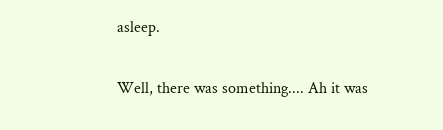asleep.

Well, there was something.... Ah it was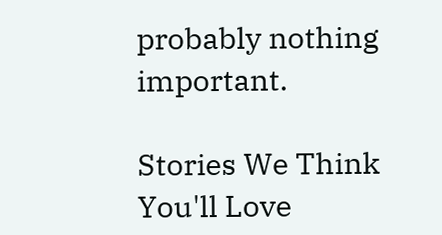probably nothing important.

Stories We Think You'll Love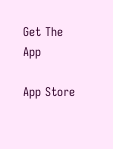Get The App

App Store